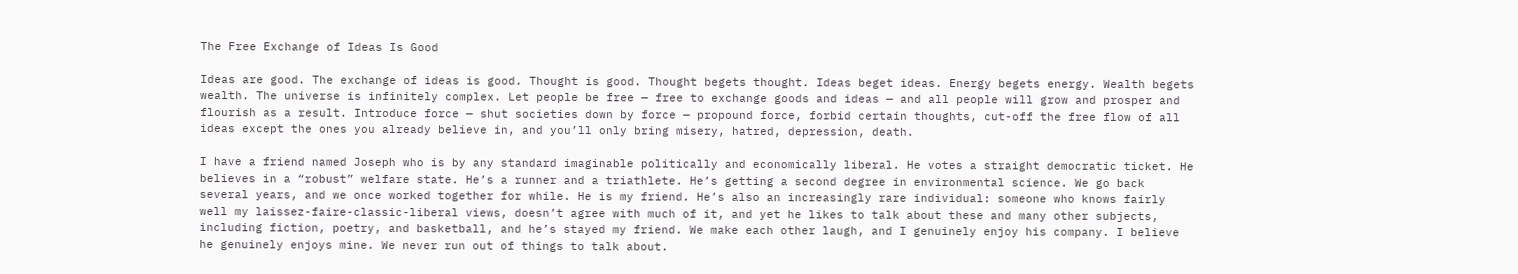The Free Exchange of Ideas Is Good

Ideas are good. The exchange of ideas is good. Thought is good. Thought begets thought. Ideas beget ideas. Energy begets energy. Wealth begets wealth. The universe is infinitely complex. Let people be free — free to exchange goods and ideas — and all people will grow and prosper and flourish as a result. Introduce force — shut societies down by force — propound force, forbid certain thoughts, cut-off the free flow of all ideas except the ones you already believe in, and you’ll only bring misery, hatred, depression, death.

I have a friend named Joseph who is by any standard imaginable politically and economically liberal. He votes a straight democratic ticket. He believes in a “robust” welfare state. He’s a runner and a triathlete. He’s getting a second degree in environmental science. We go back several years, and we once worked together for while. He is my friend. He’s also an increasingly rare individual: someone who knows fairly well my laissez-faire-classic-liberal views, doesn’t agree with much of it, and yet he likes to talk about these and many other subjects, including fiction, poetry, and basketball, and he’s stayed my friend. We make each other laugh, and I genuinely enjoy his company. I believe he genuinely enjoys mine. We never run out of things to talk about.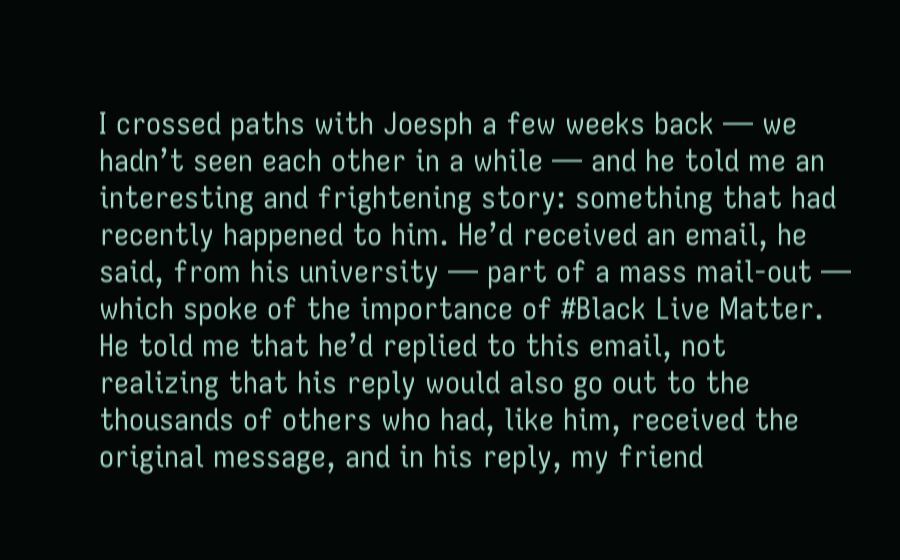I crossed paths with Joesph a few weeks back — we hadn’t seen each other in a while — and he told me an interesting and frightening story: something that had recently happened to him. He’d received an email, he said, from his university — part of a mass mail-out — which spoke of the importance of #Black Live Matter. He told me that he’d replied to this email, not realizing that his reply would also go out to the thousands of others who had, like him, received the original message, and in his reply, my friend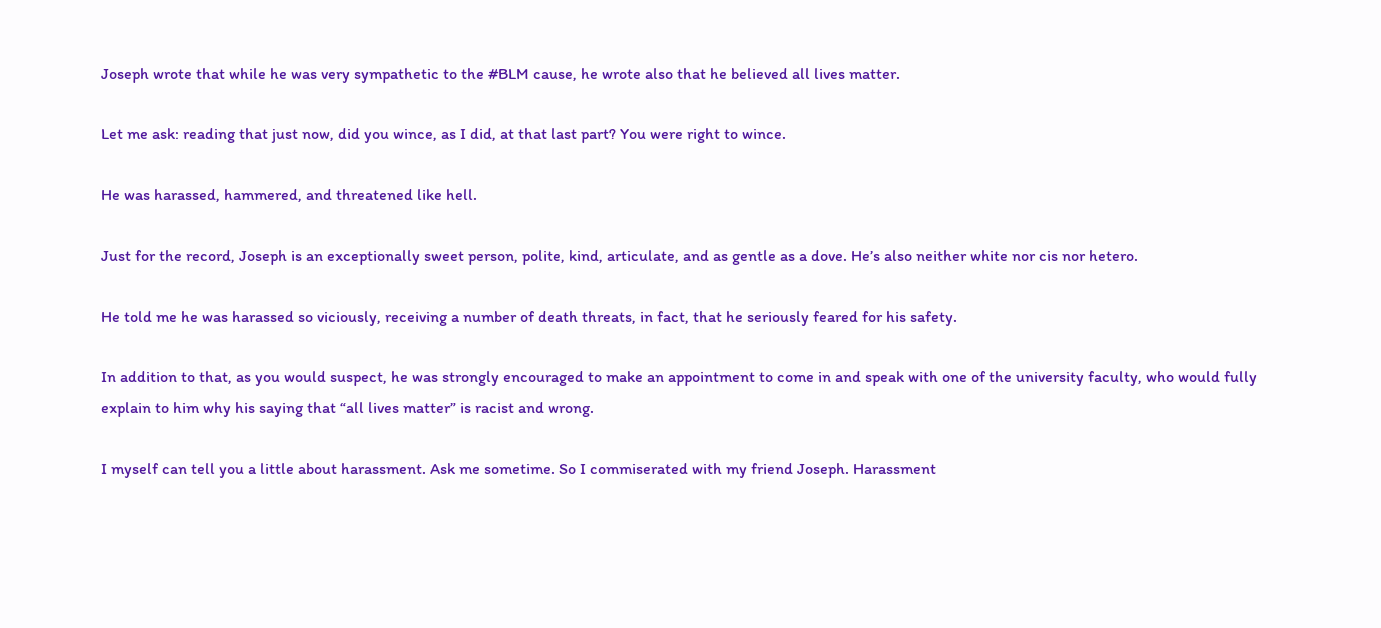Joseph wrote that while he was very sympathetic to the #BLM cause, he wrote also that he believed all lives matter.

Let me ask: reading that just now, did you wince, as I did, at that last part? You were right to wince.

He was harassed, hammered, and threatened like hell.

Just for the record, Joseph is an exceptionally sweet person, polite, kind, articulate, and as gentle as a dove. He’s also neither white nor cis nor hetero.

He told me he was harassed so viciously, receiving a number of death threats, in fact, that he seriously feared for his safety.

In addition to that, as you would suspect, he was strongly encouraged to make an appointment to come in and speak with one of the university faculty, who would fully explain to him why his saying that “all lives matter” is racist and wrong.

I myself can tell you a little about harassment. Ask me sometime. So I commiserated with my friend Joseph. Harassment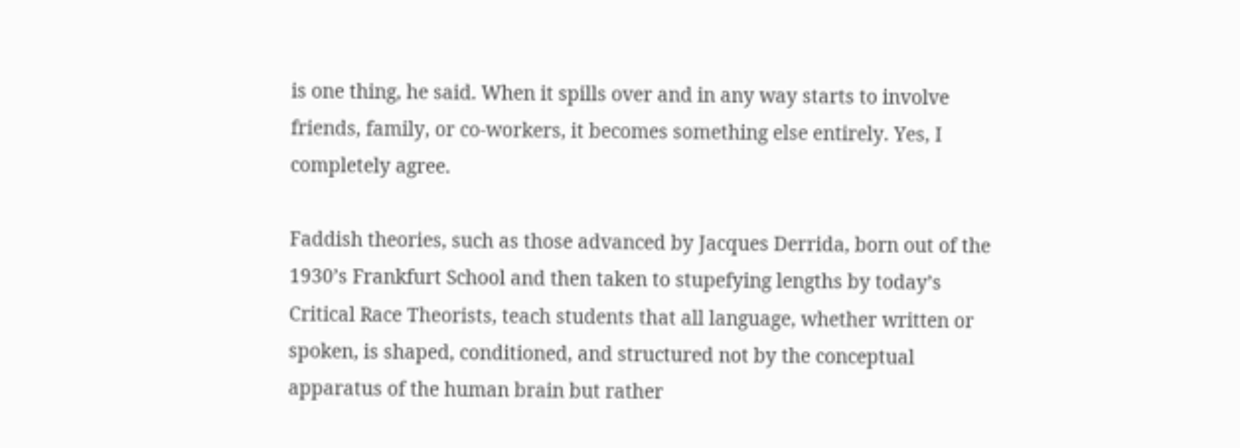is one thing, he said. When it spills over and in any way starts to involve friends, family, or co-workers, it becomes something else entirely. Yes, I completely agree.

Faddish theories, such as those advanced by Jacques Derrida, born out of the 1930’s Frankfurt School and then taken to stupefying lengths by today’s Critical Race Theorists, teach students that all language, whether written or spoken, is shaped, conditioned, and structured not by the conceptual apparatus of the human brain but rather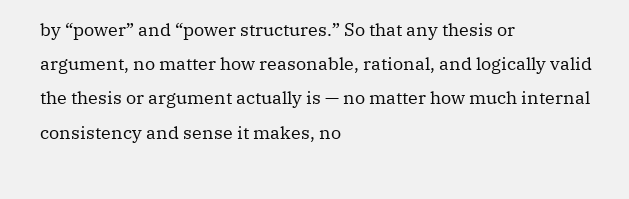by “power” and “power structures.” So that any thesis or argument, no matter how reasonable, rational, and logically valid the thesis or argument actually is — no matter how much internal consistency and sense it makes, no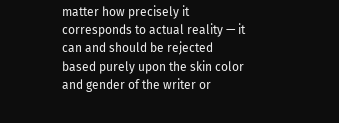matter how precisely it corresponds to actual reality — it can and should be rejected based purely upon the skin color and gender of the writer or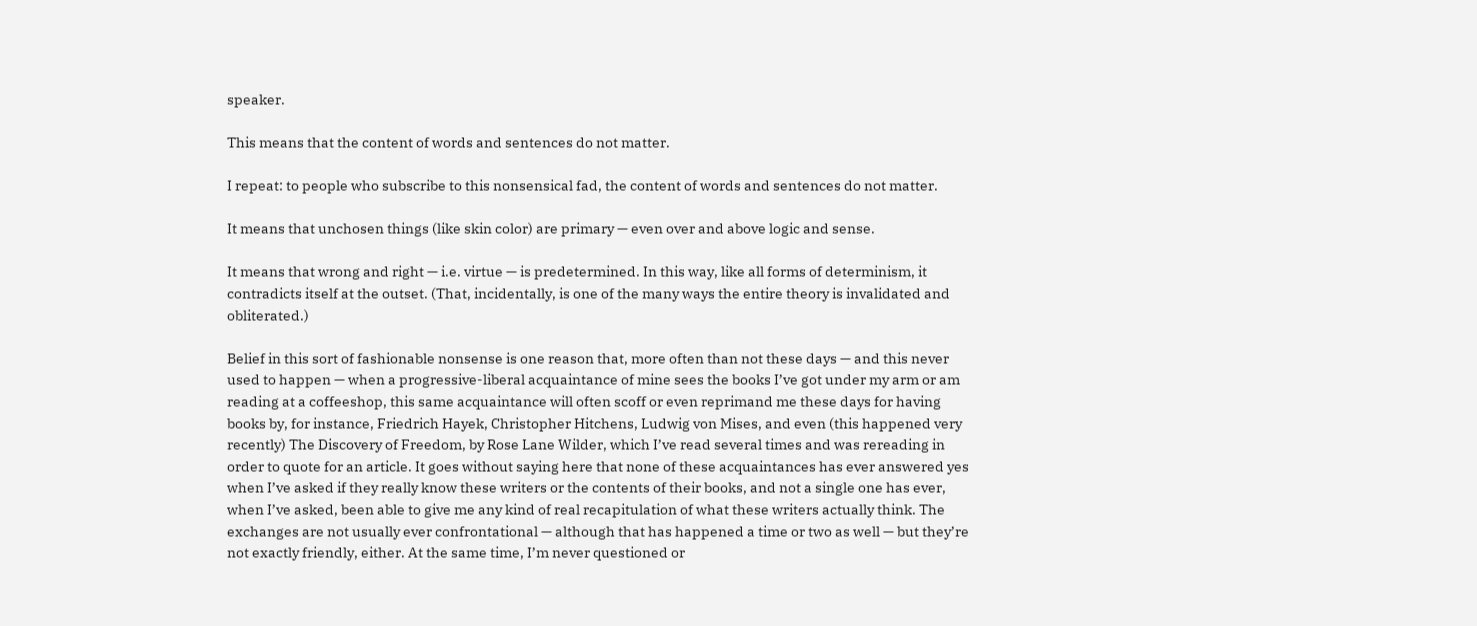speaker.

This means that the content of words and sentences do not matter.

I repeat: to people who subscribe to this nonsensical fad, the content of words and sentences do not matter.

It means that unchosen things (like skin color) are primary — even over and above logic and sense.

It means that wrong and right — i.e. virtue — is predetermined. In this way, like all forms of determinism, it contradicts itself at the outset. (That, incidentally, is one of the many ways the entire theory is invalidated and obliterated.)

Belief in this sort of fashionable nonsense is one reason that, more often than not these days — and this never used to happen — when a progressive-liberal acquaintance of mine sees the books I’ve got under my arm or am reading at a coffeeshop, this same acquaintance will often scoff or even reprimand me these days for having books by, for instance, Friedrich Hayek, Christopher Hitchens, Ludwig von Mises, and even (this happened very recently) The Discovery of Freedom, by Rose Lane Wilder, which I’ve read several times and was rereading in order to quote for an article. It goes without saying here that none of these acquaintances has ever answered yes when I’ve asked if they really know these writers or the contents of their books, and not a single one has ever, when I’ve asked, been able to give me any kind of real recapitulation of what these writers actually think. The exchanges are not usually ever confrontational — although that has happened a time or two as well — but they’re not exactly friendly, either. At the same time, I’m never questioned or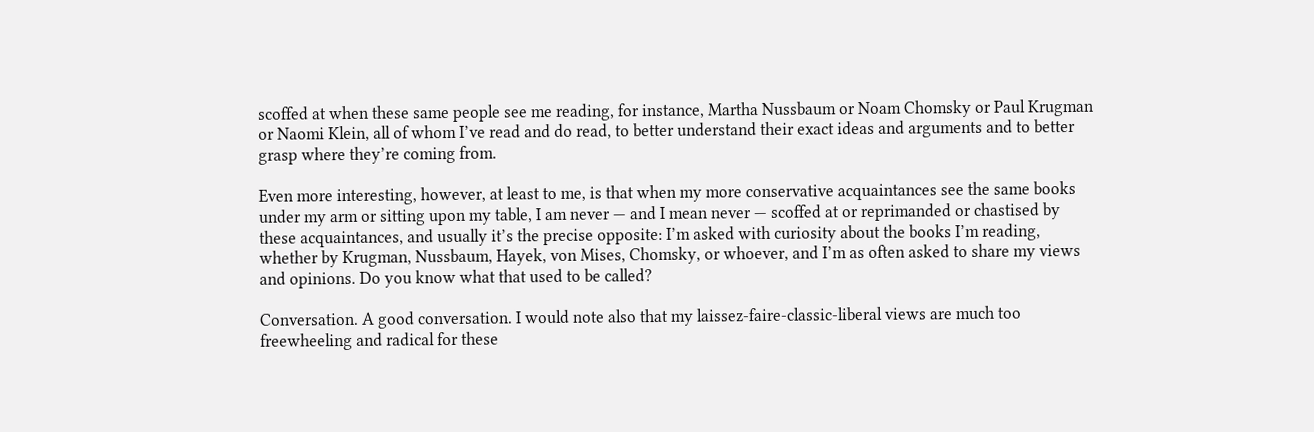scoffed at when these same people see me reading, for instance, Martha Nussbaum or Noam Chomsky or Paul Krugman or Naomi Klein, all of whom I’ve read and do read, to better understand their exact ideas and arguments and to better grasp where they’re coming from.

Even more interesting, however, at least to me, is that when my more conservative acquaintances see the same books under my arm or sitting upon my table, I am never — and I mean never — scoffed at or reprimanded or chastised by these acquaintances, and usually it’s the precise opposite: I’m asked with curiosity about the books I’m reading, whether by Krugman, Nussbaum, Hayek, von Mises, Chomsky, or whoever, and I’m as often asked to share my views and opinions. Do you know what that used to be called?

Conversation. A good conversation. I would note also that my laissez-faire-classic-liberal views are much too freewheeling and radical for these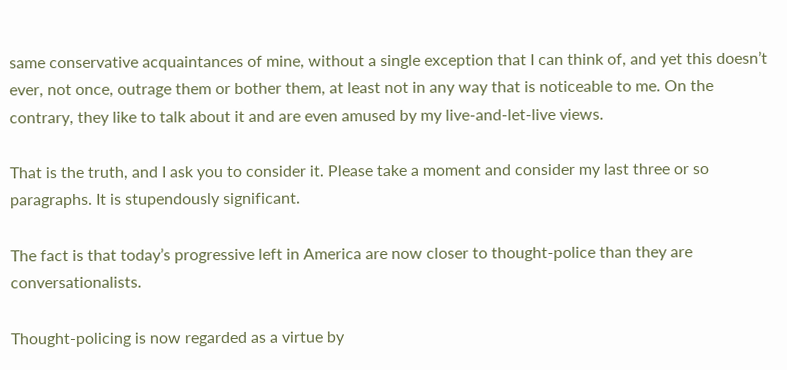same conservative acquaintances of mine, without a single exception that I can think of, and yet this doesn’t ever, not once, outrage them or bother them, at least not in any way that is noticeable to me. On the contrary, they like to talk about it and are even amused by my live-and-let-live views.

That is the truth, and I ask you to consider it. Please take a moment and consider my last three or so paragraphs. It is stupendously significant.

The fact is that today’s progressive left in America are now closer to thought-police than they are conversationalists.

Thought-policing is now regarded as a virtue by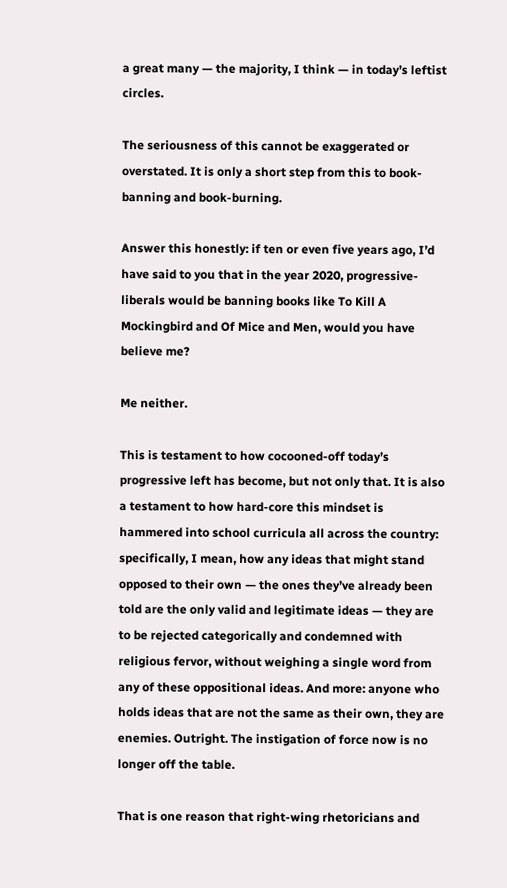a great many — the majority, I think — in today’s leftist circles.

The seriousness of this cannot be exaggerated or overstated. It is only a short step from this to book-banning and book-burning.

Answer this honestly: if ten or even five years ago, I’d have said to you that in the year 2020, progressive-liberals would be banning books like To Kill A Mockingbird and Of Mice and Men, would you have believe me?

Me neither.

This is testament to how cocooned-off today’s progressive left has become, but not only that. It is also a testament to how hard-core this mindset is hammered into school curricula all across the country: specifically, I mean, how any ideas that might stand opposed to their own — the ones they’ve already been told are the only valid and legitimate ideas — they are to be rejected categorically and condemned with religious fervor, without weighing a single word from any of these oppositional ideas. And more: anyone who holds ideas that are not the same as their own, they are enemies. Outright. The instigation of force now is no longer off the table.

That is one reason that right-wing rhetoricians and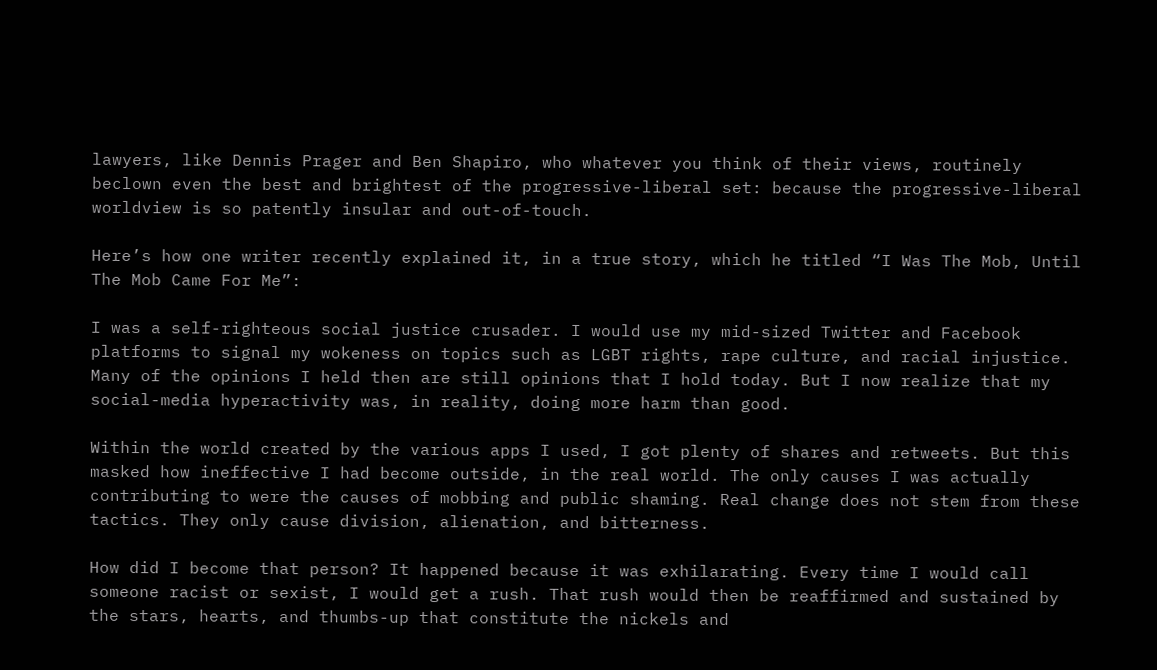lawyers, like Dennis Prager and Ben Shapiro, who whatever you think of their views, routinely beclown even the best and brightest of the progressive-liberal set: because the progressive-liberal worldview is so patently insular and out-of-touch.

Here’s how one writer recently explained it, in a true story, which he titled “I Was The Mob, Until The Mob Came For Me”:

I was a self-righteous social justice crusader. I would use my mid-sized Twitter and Facebook platforms to signal my wokeness on topics such as LGBT rights, rape culture, and racial injustice. Many of the opinions I held then are still opinions that I hold today. But I now realize that my social-media hyperactivity was, in reality, doing more harm than good.

Within the world created by the various apps I used, I got plenty of shares and retweets. But this masked how ineffective I had become outside, in the real world. The only causes I was actually contributing to were the causes of mobbing and public shaming. Real change does not stem from these tactics. They only cause division, alienation, and bitterness.

How did I become that person? It happened because it was exhilarating. Every time I would call someone racist or sexist, I would get a rush. That rush would then be reaffirmed and sustained by the stars, hearts, and thumbs-up that constitute the nickels and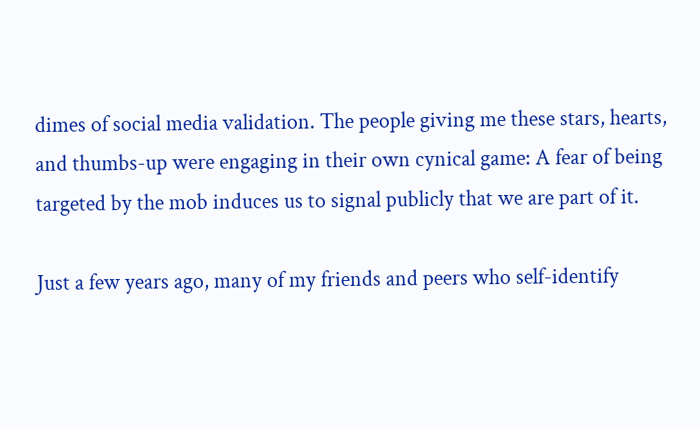dimes of social media validation. The people giving me these stars, hearts, and thumbs-up were engaging in their own cynical game: A fear of being targeted by the mob induces us to signal publicly that we are part of it.

Just a few years ago, many of my friends and peers who self-identify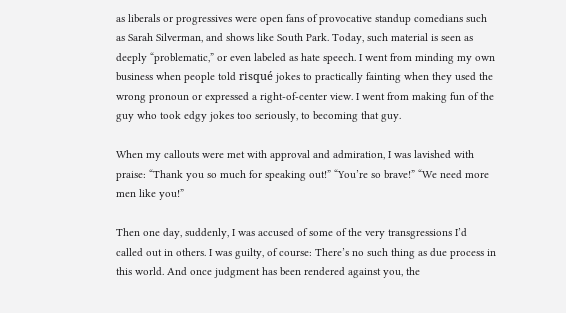as liberals or progressives were open fans of provocative standup comedians such as Sarah Silverman, and shows like South Park. Today, such material is seen as deeply “problematic,” or even labeled as hate speech. I went from minding my own business when people told risqué jokes to practically fainting when they used the wrong pronoun or expressed a right-of-center view. I went from making fun of the guy who took edgy jokes too seriously, to becoming that guy.

When my callouts were met with approval and admiration, I was lavished with praise: “Thank you so much for speaking out!” “You’re so brave!” “We need more men like you!”

Then one day, suddenly, I was accused of some of the very transgressions I’d called out in others. I was guilty, of course: There’s no such thing as due process in this world. And once judgment has been rendered against you, the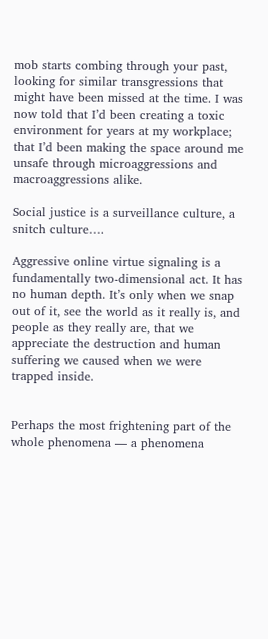mob starts combing through your past, looking for similar transgressions that might have been missed at the time. I was now told that I’d been creating a toxic environment for years at my workplace; that I’d been making the space around me unsafe through microaggressions and macroaggressions alike.

Social justice is a surveillance culture, a snitch culture….

Aggressive online virtue signaling is a fundamentally two-dimensional act. It has no human depth. It’s only when we snap out of it, see the world as it really is, and people as they really are, that we appreciate the destruction and human suffering we caused when we were trapped inside.


Perhaps the most frightening part of the whole phenomena — a phenomena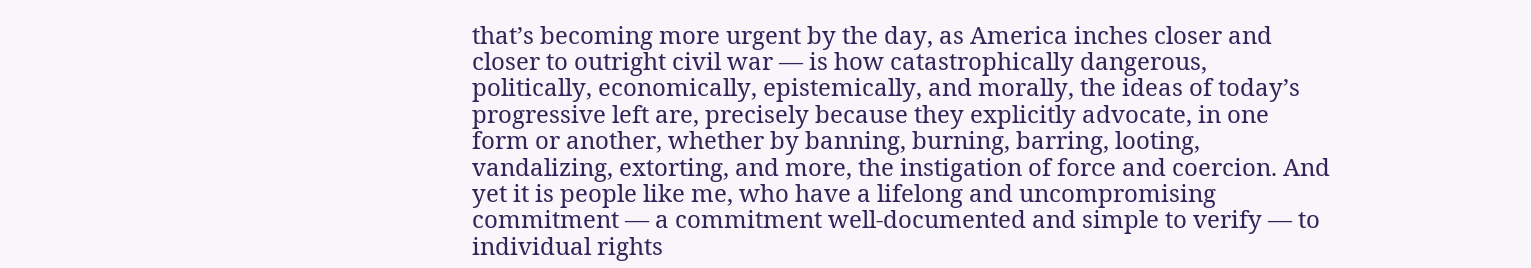that’s becoming more urgent by the day, as America inches closer and closer to outright civil war — is how catastrophically dangerous, politically, economically, epistemically, and morally, the ideas of today’s progressive left are, precisely because they explicitly advocate, in one form or another, whether by banning, burning, barring, looting, vandalizing, extorting, and more, the instigation of force and coercion. And yet it is people like me, who have a lifelong and uncompromising commitment — a commitment well-documented and simple to verify — to individual rights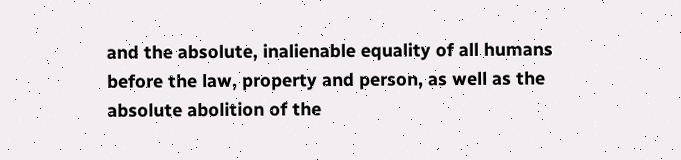and the absolute, inalienable equality of all humans before the law, property and person, as well as the absolute abolition of the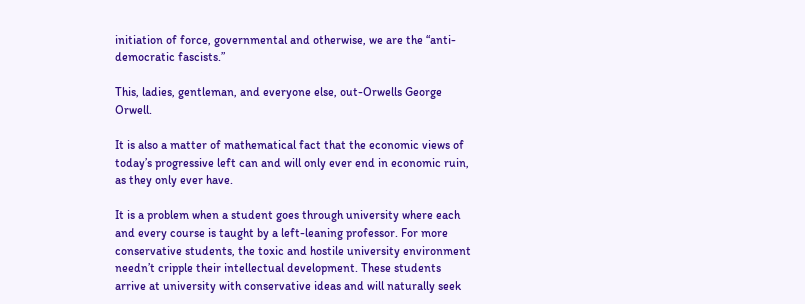initiation of force, governmental and otherwise, we are the “anti-democratic fascists.”

This, ladies, gentleman, and everyone else, out-Orwells George Orwell.

It is also a matter of mathematical fact that the economic views of today’s progressive left can and will only ever end in economic ruin, as they only ever have.

It is a problem when a student goes through university where each and every course is taught by a left-leaning professor. For more conservative students, the toxic and hostile university environment needn’t cripple their intellectual development. These students arrive at university with conservative ideas and will naturally seek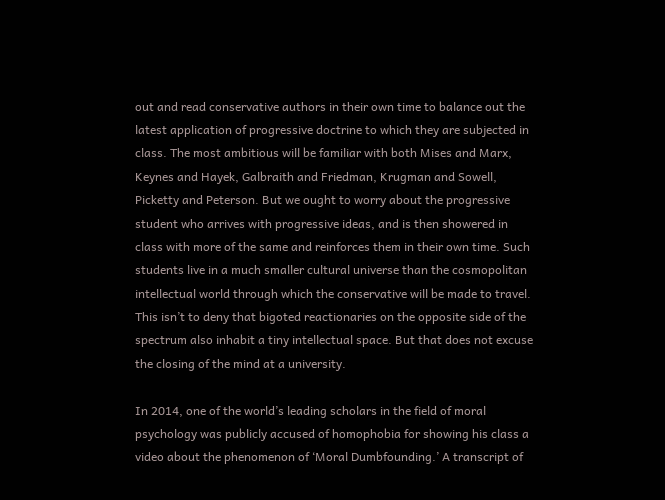out and read conservative authors in their own time to balance out the latest application of progressive doctrine to which they are subjected in class. The most ambitious will be familiar with both Mises and Marx, Keynes and Hayek, Galbraith and Friedman, Krugman and Sowell, Picketty and Peterson. But we ought to worry about the progressive student who arrives with progressive ideas, and is then showered in class with more of the same and reinforces them in their own time. Such students live in a much smaller cultural universe than the cosmopolitan intellectual world through which the conservative will be made to travel. This isn’t to deny that bigoted reactionaries on the opposite side of the spectrum also inhabit a tiny intellectual space. But that does not excuse the closing of the mind at a university.

In 2014, one of the world’s leading scholars in the field of moral psychology was publicly accused of homophobia for showing his class a video about the phenomenon of ‘Moral Dumbfounding.’ A transcript of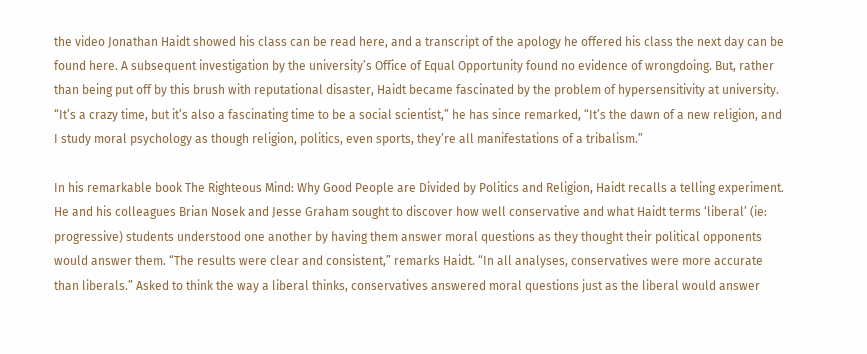the video Jonathan Haidt showed his class can be read here, and a transcript of the apology he offered his class the next day can be found here. A subsequent investigation by the university’s Office of Equal Opportunity found no evidence of wrongdoing. But, rather than being put off by this brush with reputational disaster, Haidt became fascinated by the problem of hypersensitivity at university. “It’s a crazy time, but it’s also a fascinating time to be a social scientist,” he has since remarked, “It’s the dawn of a new religion, and I study moral psychology as though religion, politics, even sports, they’re all manifestations of a tribalism.”

In his remarkable book The Righteous Mind: Why Good People are Divided by Politics and Religion, Haidt recalls a telling experiment. He and his colleagues Brian Nosek and Jesse Graham sought to discover how well conservative and what Haidt terms ‘liberal’ (ie: progressive) students understood one another by having them answer moral questions as they thought their political opponents would answer them. “The results were clear and consistent,” remarks Haidt. “In all analyses, conservatives were more accurate than liberals.” Asked to think the way a liberal thinks, conservatives answered moral questions just as the liberal would answer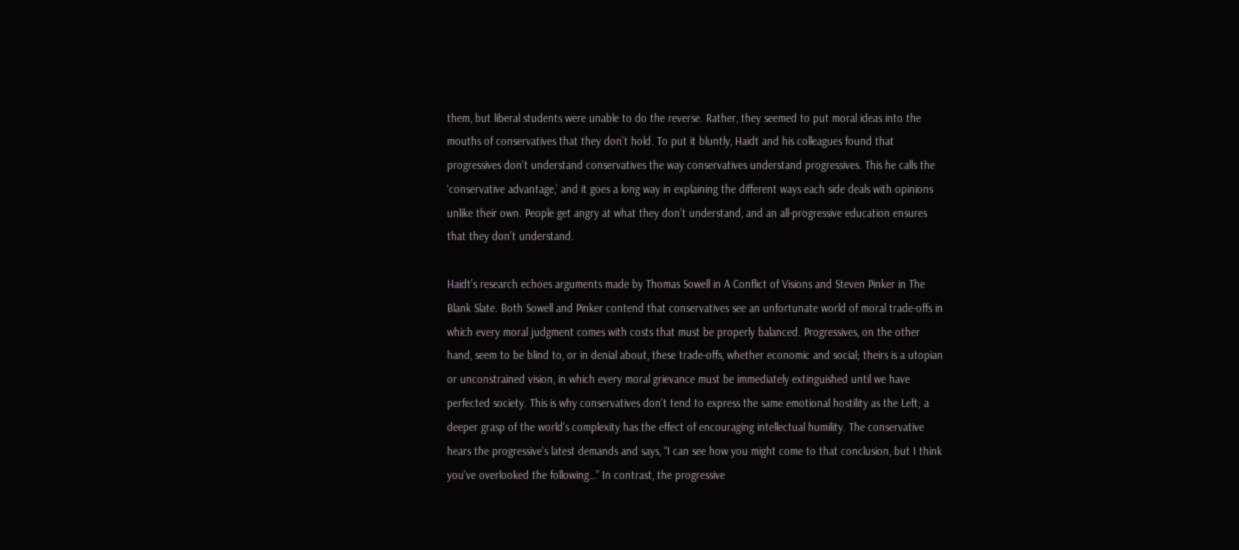them, but liberal students were unable to do the reverse. Rather, they seemed to put moral ideas into the mouths of conservatives that they don’t hold. To put it bluntly, Haidt and his colleagues found that progressives don’t understand conservatives the way conservatives understand progressives. This he calls the ‘conservative advantage,’ and it goes a long way in explaining the different ways each side deals with opinions unlike their own. People get angry at what they don’t understand, and an all-progressive education ensures that they don’t understand.

Haidt’s research echoes arguments made by Thomas Sowell in A Conflict of Visions and Steven Pinker in The Blank Slate. Both Sowell and Pinker contend that conservatives see an unfortunate world of moral trade-offs in which every moral judgment comes with costs that must be properly balanced. Progressives, on the other hand, seem to be blind to, or in denial about, these trade-offs, whether economic and social; theirs is a utopian or unconstrained vision, in which every moral grievance must be immediately extinguished until we have perfected society. This is why conservatives don’t tend to express the same emotional hostility as the Left; a deeper grasp of the world’s complexity has the effect of encouraging intellectual humility. The conservative hears the progressive’s latest demands and says, “I can see how you might come to that conclusion, but I think you’ve overlooked the following…” In contrast, the progressive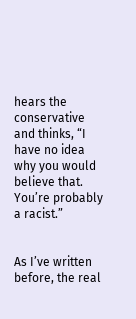hears the conservative and thinks, “I have no idea why you would believe that. You’re probably a racist.”


As I’ve written before, the real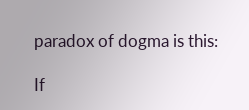paradox of dogma is this:

If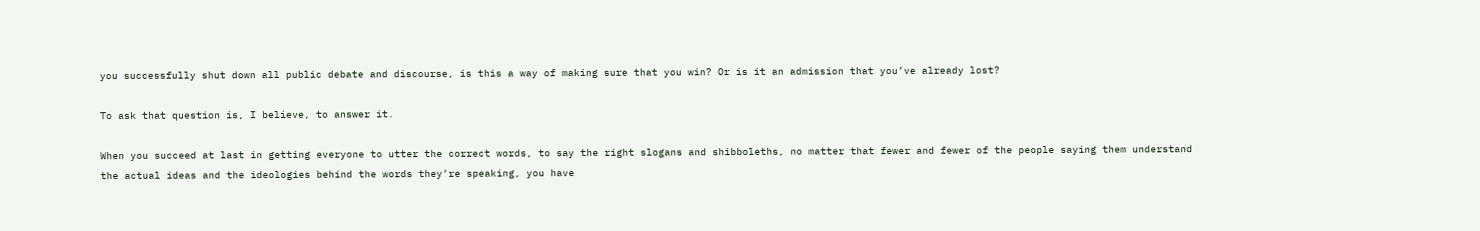you successfully shut down all public debate and discourse, is this a way of making sure that you win? Or is it an admission that you’ve already lost?

To ask that question is, I believe, to answer it.

When you succeed at last in getting everyone to utter the correct words, to say the right slogans and shibboleths, no matter that fewer and fewer of the people saying them understand the actual ideas and the ideologies behind the words they’re speaking, you have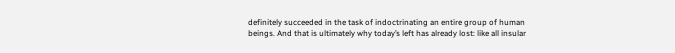definitely succeeded in the task of indoctrinating an entire group of human beings. And that is ultimately why today’s left has already lost: like all insular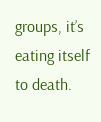groups, it’s eating itself to death.